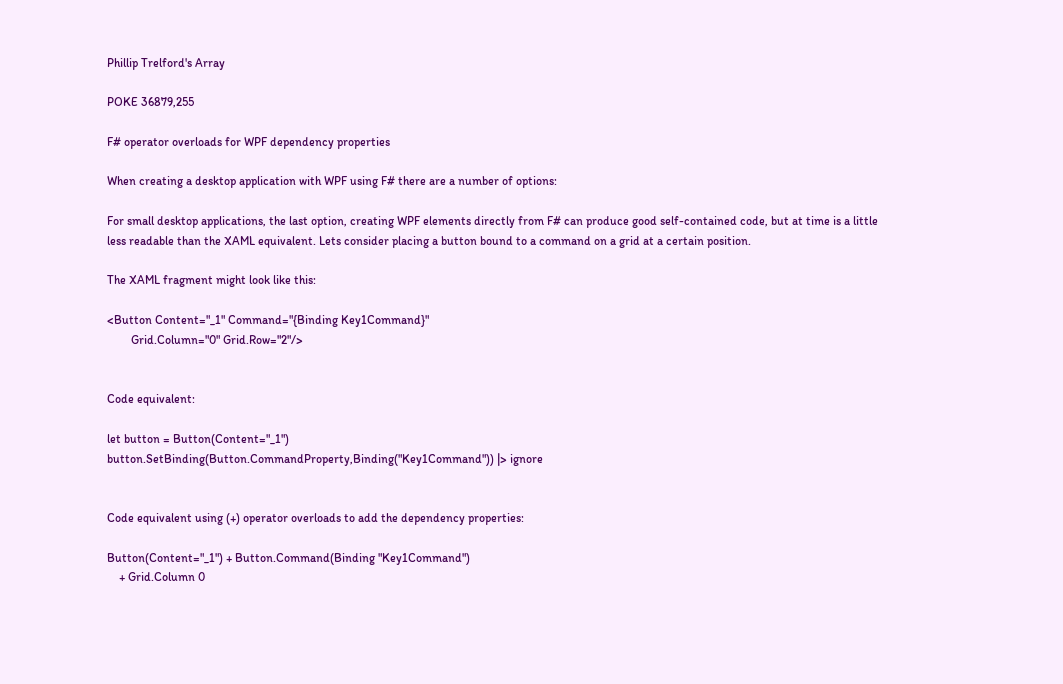Phillip Trelford's Array

POKE 36879,255

F# operator overloads for WPF dependency properties

When creating a desktop application with WPF using F# there are a number of options:

For small desktop applications, the last option, creating WPF elements directly from F# can produce good self-contained code, but at time is a little less readable than the XAML equivalent. Lets consider placing a button bound to a command on a grid at a certain position.

The XAML fragment might look like this:

<Button Content="_1" Command="{Binding Key1Command}"
        Grid.Column="0" Grid.Row="2"/>


Code equivalent:

let button = Button(Content="_1")
button.SetBinding(Button.CommandProperty,Binding("Key1Command")) |> ignore


Code equivalent using (+) operator overloads to add the dependency properties:

Button(Content="_1") + Button.Command(Binding "Key1Command")
    + Grid.Column 0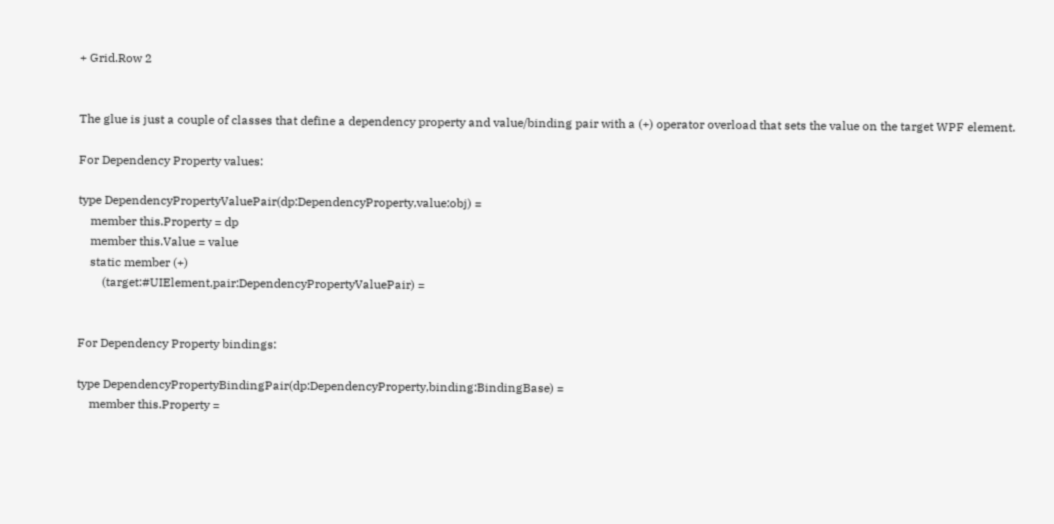+ Grid.Row 2


The glue is just a couple of classes that define a dependency property and value/binding pair with a (+) operator overload that sets the value on the target WPF element.

For Dependency Property values:

type DependencyPropertyValuePair(dp:DependencyProperty,value:obj) =
    member this.Property = dp
    member this.Value = value
    static member (+)
        (target:#UIElement,pair:DependencyPropertyValuePair) =


For Dependency Property bindings:

type DependencyPropertyBindingPair(dp:DependencyProperty,binding:BindingBase) =
    member this.Property =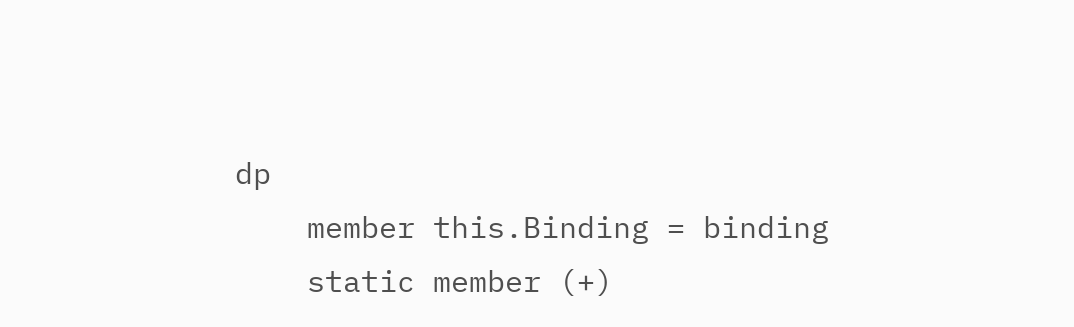dp
    member this.Binding = binding
    static member (+)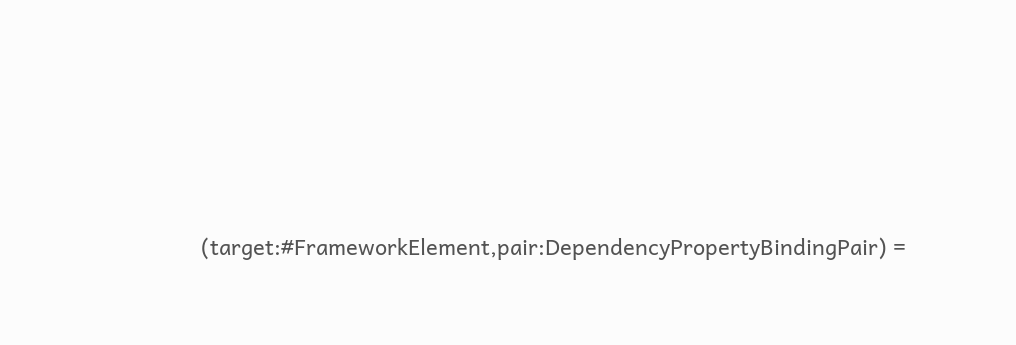(target:#FrameworkElement,pair:DependencyPropertyBindingPair) =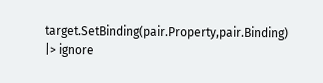target.SetBinding(pair.Property,pair.Binding) |> ignore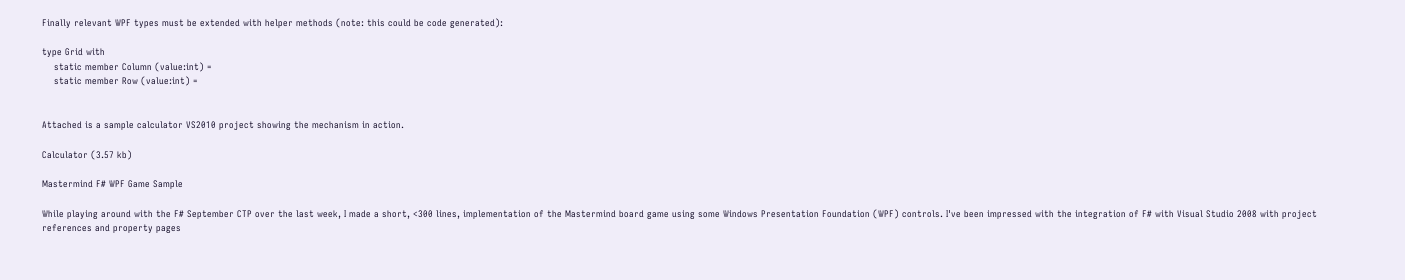Finally relevant WPF types must be extended with helper methods (note: this could be code generated):

type Grid with
    static member Column (value:int) =
    static member Row (value:int) =


Attached is a sample calculator VS2010 project showing the mechanism in action.

Calculator (3.57 kb)

Mastermind F# WPF Game Sample

While playing around with the F# September CTP over the last week, I made a short, <300 lines, implementation of the Mastermind board game using some Windows Presentation Foundation (WPF) controls. I've been impressed with the integration of F# with Visual Studio 2008 with project references and property pages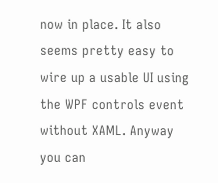now in place. It also seems pretty easy to wire up a usable UI using the WPF controls event without XAML. Anyway you can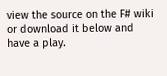view the source on the F# wiki or download it below and have a play.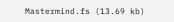Mastermind.fs (13.69 kb)